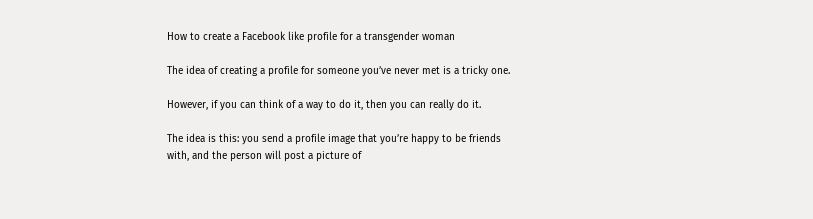How to create a Facebook like profile for a transgender woman

The idea of creating a profile for someone you’ve never met is a tricky one.

However, if you can think of a way to do it, then you can really do it.

The idea is this: you send a profile image that you’re happy to be friends with, and the person will post a picture of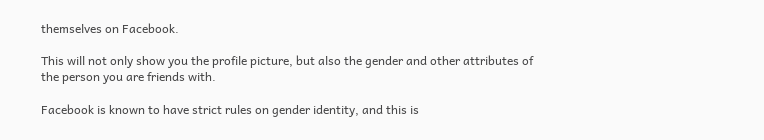themselves on Facebook.

This will not only show you the profile picture, but also the gender and other attributes of the person you are friends with.

Facebook is known to have strict rules on gender identity, and this is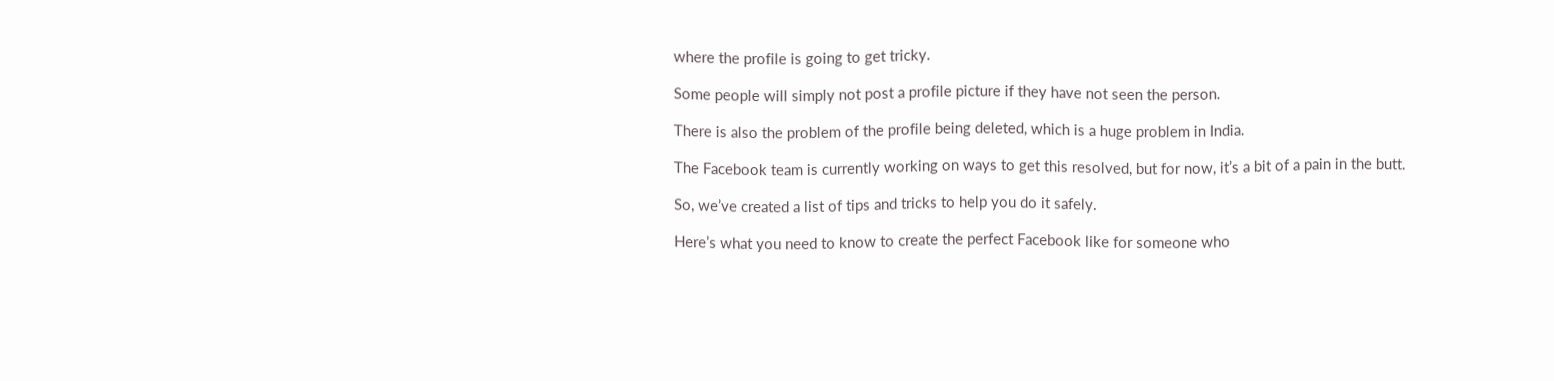where the profile is going to get tricky.

Some people will simply not post a profile picture if they have not seen the person.

There is also the problem of the profile being deleted, which is a huge problem in India.

The Facebook team is currently working on ways to get this resolved, but for now, it’s a bit of a pain in the butt.

So, we’ve created a list of tips and tricks to help you do it safely.

Here’s what you need to know to create the perfect Facebook like for someone who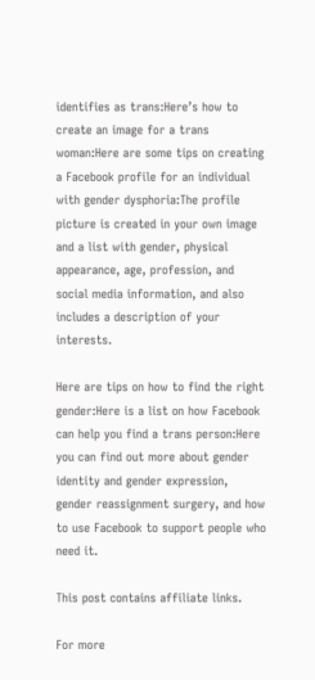identifies as trans:Here’s how to create an image for a trans woman:Here are some tips on creating a Facebook profile for an individual with gender dysphoria:The profile picture is created in your own image and a list with gender, physical appearance, age, profession, and social media information, and also includes a description of your interests.

Here are tips on how to find the right gender:Here is a list on how Facebook can help you find a trans person:Here you can find out more about gender identity and gender expression, gender reassignment surgery, and how to use Facebook to support people who need it.

This post contains affiliate links.

For more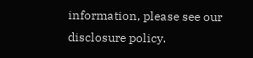information, please see our disclosure policy.